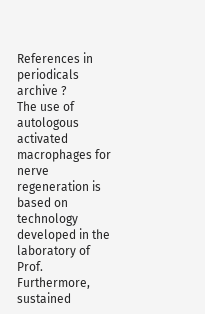References in periodicals archive ?
The use of autologous activated macrophages for nerve regeneration is based on technology developed in the laboratory of Prof.
Furthermore, sustained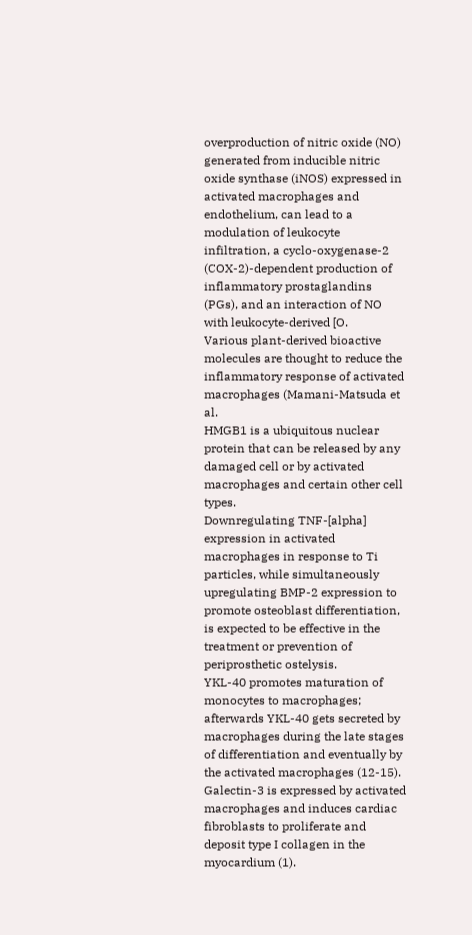overproduction of nitric oxide (NO) generated from inducible nitric oxide synthase (iNOS) expressed in activated macrophages and endothelium, can lead to a modulation of leukocyte infiltration, a cyclo-oxygenase-2 (COX-2)-dependent production of inflammatory prostaglandins (PGs), and an interaction of NO with leukocyte-derived [O.
Various plant-derived bioactive molecules are thought to reduce the inflammatory response of activated macrophages (Mamani-Matsuda et al.
HMGB1 is a ubiquitous nuclear protein that can be released by any damaged cell or by activated macrophages and certain other cell types.
Downregulating TNF-[alpha] expression in activated macrophages in response to Ti particles, while simultaneously upregulating BMP-2 expression to promote osteoblast differentiation, is expected to be effective in the treatment or prevention of periprosthetic ostelysis.
YKL-40 promotes maturation of monocytes to macrophages; afterwards YKL-40 gets secreted by macrophages during the late stages of differentiation and eventually by the activated macrophages (12-15).
Galectin-3 is expressed by activated macrophages and induces cardiac fibroblasts to proliferate and deposit type I collagen in the myocardium (1).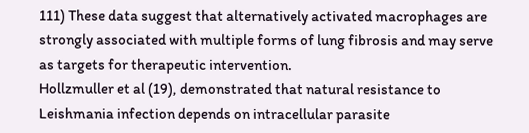111) These data suggest that alternatively activated macrophages are strongly associated with multiple forms of lung fibrosis and may serve as targets for therapeutic intervention.
Hollzmuller et al (19), demonstrated that natural resistance to Leishmania infection depends on intracellular parasite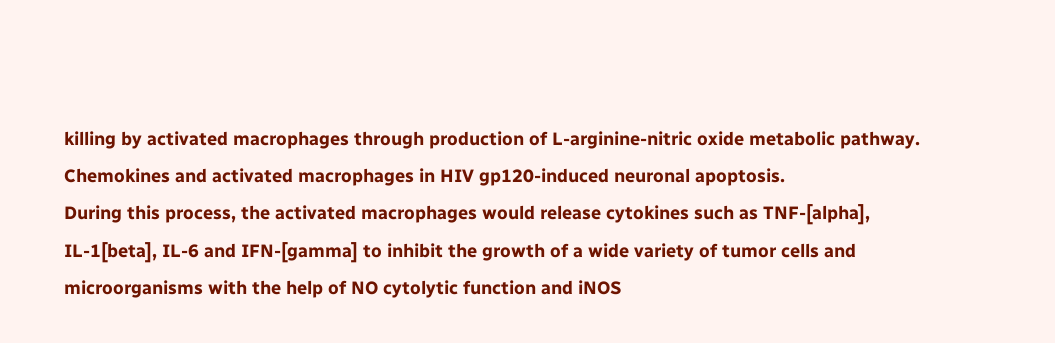killing by activated macrophages through production of L-arginine-nitric oxide metabolic pathway.
Chemokines and activated macrophages in HIV gp120-induced neuronal apoptosis.
During this process, the activated macrophages would release cytokines such as TNF-[alpha], IL-1[beta], IL-6 and IFN-[gamma] to inhibit the growth of a wide variety of tumor cells and microorganisms with the help of NO cytolytic function and iNOS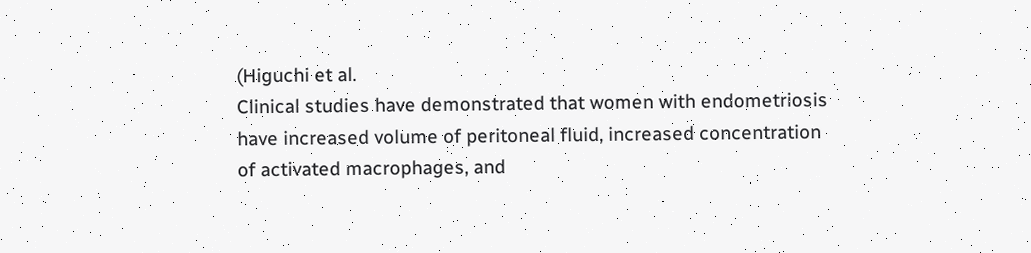(Higuchi et al.
Clinical studies have demonstrated that women with endometriosis have increased volume of peritoneal fluid, increased concentration of activated macrophages, and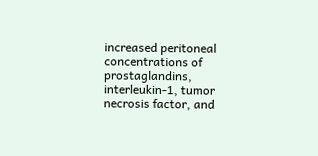increased peritoneal concentrations of prostaglandins, interleukin-1, tumor necrosis factor, and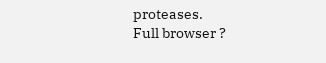proteases.
Full browser ?